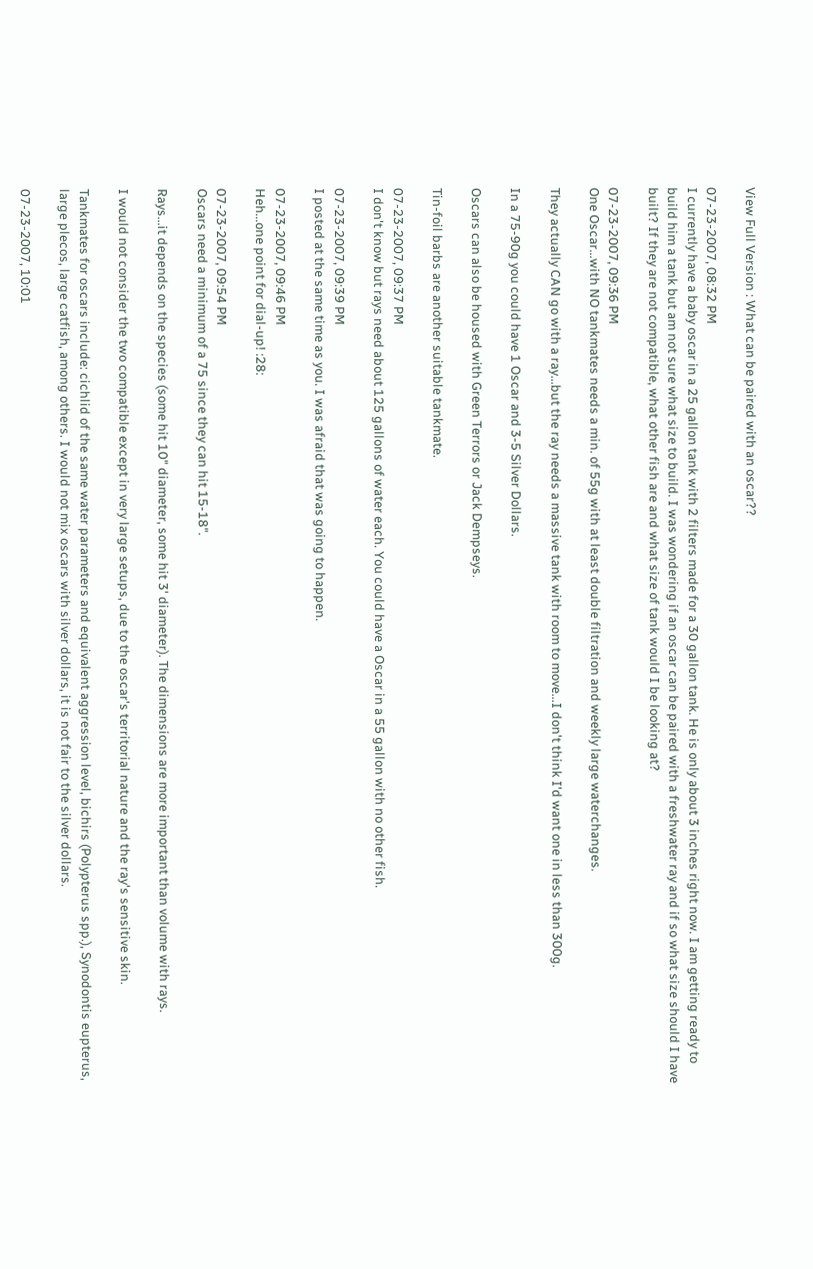View Full Version : What can be paired with an oscar??

07-23-2007, 08:32 PM
I currently have a baby oscar in a 25 gallon tank with 2 filters made for a 30 gallon tank. He is only about 3 inches right now. I am getting ready to build him a tank but am not sure what size to build. I was wondering if an oscar can be paired with a freshwater ray and if so what size should I have built? If they are not compatible, what other fish are and what size of tank would I be looking at?

07-23-2007, 09:36 PM
One Oscar...with NO tankmates needs a min. of 55g with at least double filtration and weekly large waterchanges.

They actually CAN go with a ray...but the ray needs a massive tank with room to move...I don't think I'd want one in less than 300g.

In a 75-90g you could have 1 Oscar and 3-5 Silver Dollars.

Oscars can also be housed with Green Terrors or Jack Dempseys.

Tin-foil barbs are another suitable tankmate.

07-23-2007, 09:37 PM
I don't know but rays need about 125 gallons of water each. You could have a Oscar in a 55 gallon with no other fish.

07-23-2007, 09:39 PM
I posted at the same time as you. I was afraid that was going to happen.

07-23-2007, 09:46 PM
Heh...one point for dial-up! :28:

07-23-2007, 09:54 PM
Oscars need a minimum of a 75 since they can hit 15-18".

Rays...it depends on the species (some hit 10" diameter, some hit 3' diameter). The dimensions are more important than volume with rays.

I would not consider the two compatible except in very large setups, due to the oscar's territorial nature and the ray's sensitive skin.

Tankmates for oscars include: cichlid of the same water parameters and equivalent aggression level, bichirs (Polypterus spp.), Synodontis eupterus, large plecos, large catfish, among others. I would not mix oscars with silver dollars, it is not fair to the silver dollars.

07-23-2007, 10:01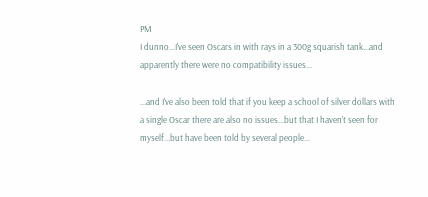PM
I dunno...I've seen Oscars in with rays in a 300g squarish tank...and apparently there were no compatibility issues...

...and I've also been told that if you keep a school of silver dollars with a single Oscar there are also no issues...but that I haven't seen for myself...but have been told by several people...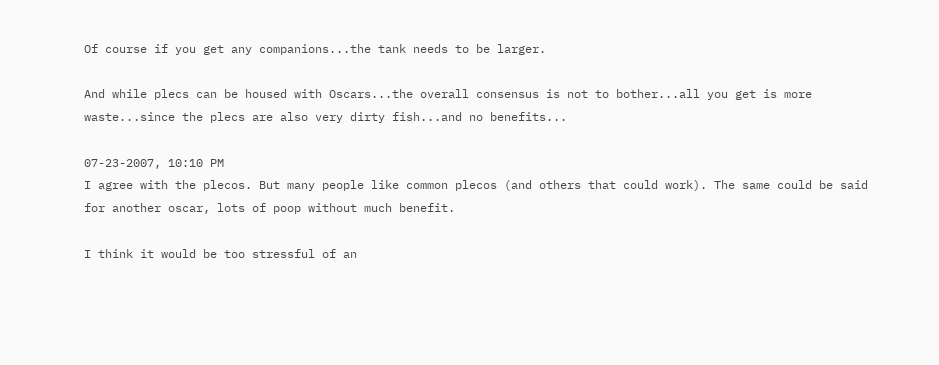Of course if you get any companions...the tank needs to be larger.

And while plecs can be housed with Oscars...the overall consensus is not to bother...all you get is more waste...since the plecs are also very dirty fish...and no benefits...

07-23-2007, 10:10 PM
I agree with the plecos. But many people like common plecos (and others that could work). The same could be said for another oscar, lots of poop without much benefit.

I think it would be too stressful of an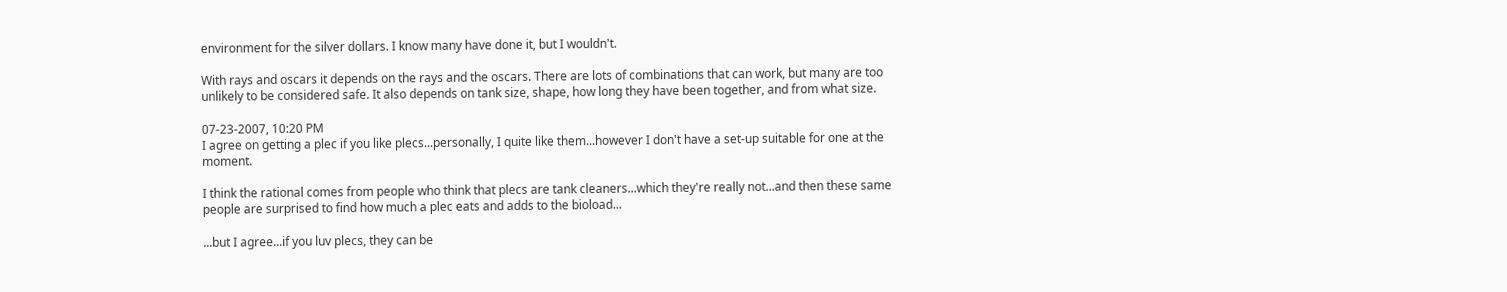environment for the silver dollars. I know many have done it, but I wouldn't.

With rays and oscars it depends on the rays and the oscars. There are lots of combinations that can work, but many are too unlikely to be considered safe. It also depends on tank size, shape, how long they have been together, and from what size.

07-23-2007, 10:20 PM
I agree on getting a plec if you like plecs...personally, I quite like them...however I don't have a set-up suitable for one at the moment.

I think the rational comes from people who think that plecs are tank cleaners...which they're really not...and then these same people are surprised to find how much a plec eats and adds to the bioload...

...but I agree...if you luv plecs, they can be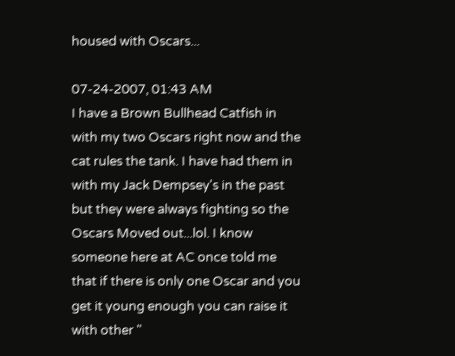housed with Oscars...

07-24-2007, 01:43 AM
I have a Brown Bullhead Catfish in with my two Oscars right now and the cat rules the tank. I have had them in with my Jack Dempsey's in the past but they were always fighting so the Oscars Moved out...lol. I know someone here at AC once told me that if there is only one Oscar and you get it young enough you can raise it with other "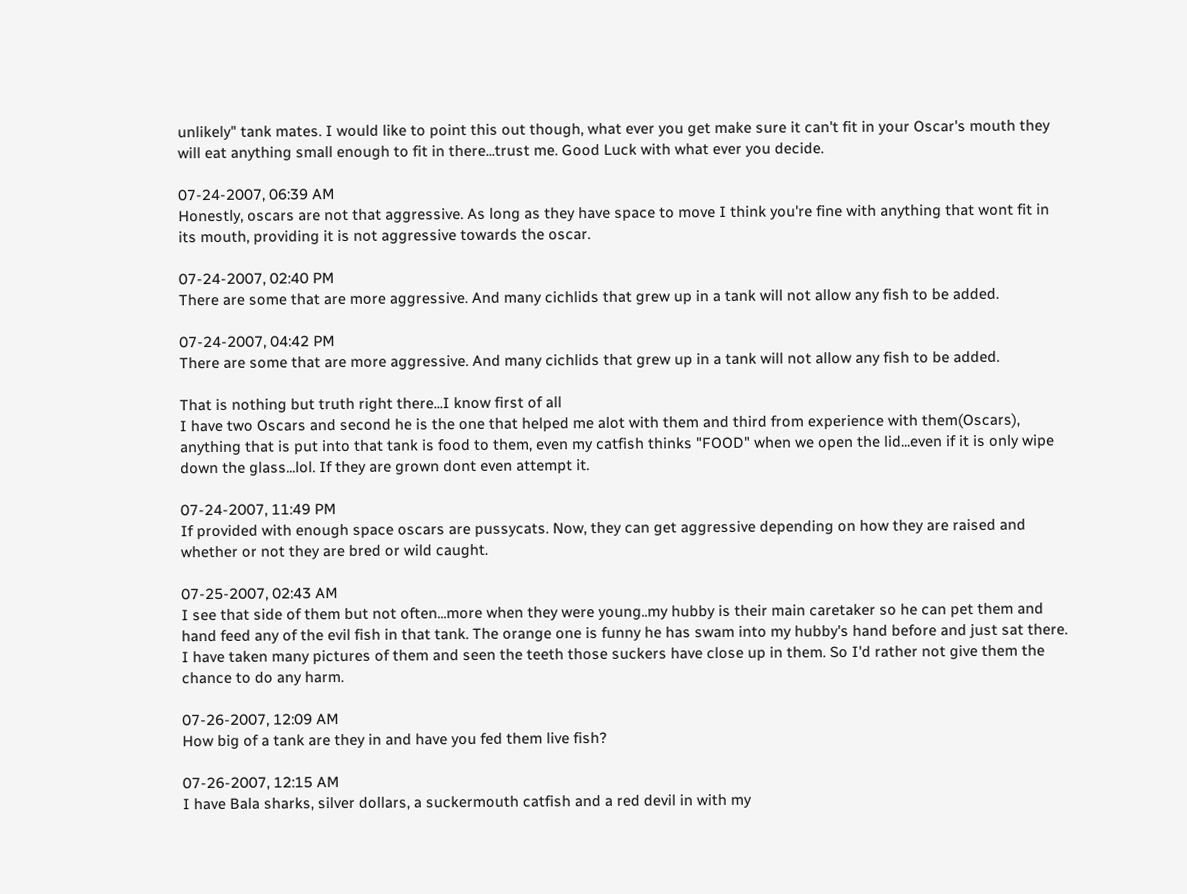unlikely" tank mates. I would like to point this out though, what ever you get make sure it can't fit in your Oscar's mouth they will eat anything small enough to fit in there...trust me. Good Luck with what ever you decide.

07-24-2007, 06:39 AM
Honestly, oscars are not that aggressive. As long as they have space to move I think you're fine with anything that wont fit in its mouth, providing it is not aggressive towards the oscar.

07-24-2007, 02:40 PM
There are some that are more aggressive. And many cichlids that grew up in a tank will not allow any fish to be added.

07-24-2007, 04:42 PM
There are some that are more aggressive. And many cichlids that grew up in a tank will not allow any fish to be added.

That is nothing but truth right there...I know first of all
I have two Oscars and second he is the one that helped me alot with them and third from experience with them(Oscars), anything that is put into that tank is food to them, even my catfish thinks "FOOD" when we open the lid...even if it is only wipe down the glass...lol. If they are grown dont even attempt it.

07-24-2007, 11:49 PM
If provided with enough space oscars are pussycats. Now, they can get aggressive depending on how they are raised and whether or not they are bred or wild caught.

07-25-2007, 02:43 AM
I see that side of them but not often...more when they were young..my hubby is their main caretaker so he can pet them and hand feed any of the evil fish in that tank. The orange one is funny he has swam into my hubby's hand before and just sat there. I have taken many pictures of them and seen the teeth those suckers have close up in them. So I'd rather not give them the chance to do any harm.

07-26-2007, 12:09 AM
How big of a tank are they in and have you fed them live fish?

07-26-2007, 12:15 AM
I have Bala sharks, silver dollars, a suckermouth catfish and a red devil in with my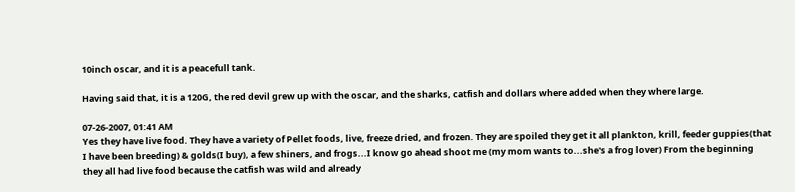10inch oscar, and it is a peacefull tank.

Having said that, it is a 120G, the red devil grew up with the oscar, and the sharks, catfish and dollars where added when they where large.

07-26-2007, 01:41 AM
Yes they have live food. They have a variety of Pellet foods, live, freeze dried, and frozen. They are spoiled they get it all plankton, krill, feeder guppies(that I have been breeding) & golds(I buy), a few shiners, and frogs...I know go ahead shoot me (my mom wants to...she's a frog lover) From the beginning they all had live food because the catfish was wild and already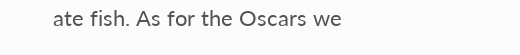ate fish. As for the Oscars we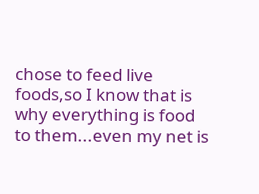chose to feed live foods,so I know that is why everything is food to them...even my net is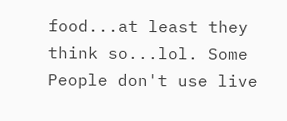food...at least they think so...lol. Some People don't use live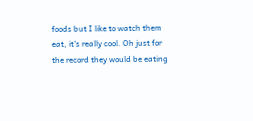foods but I like to watch them eat, it's really cool. Oh just for the record they would be eating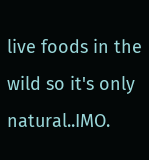live foods in the wild so it's only natural..IMO.